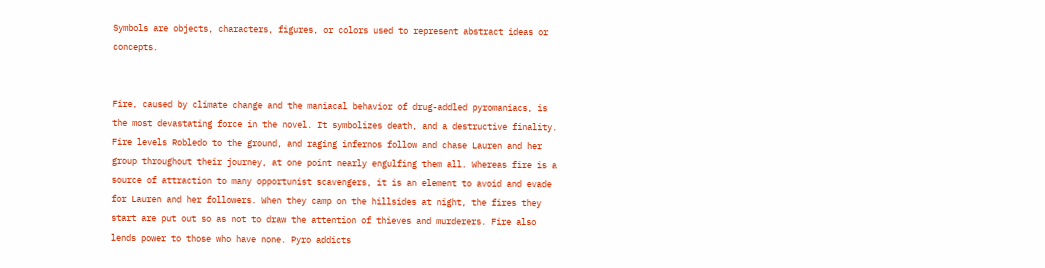Symbols are objects, characters, figures, or colors used to represent abstract ideas or concepts.


Fire, caused by climate change and the maniacal behavior of drug-addled pyromaniacs, is the most devastating force in the novel. It symbolizes death, and a destructive finality. Fire levels Robledo to the ground, and raging infernos follow and chase Lauren and her group throughout their journey, at one point nearly engulfing them all. Whereas fire is a source of attraction to many opportunist scavengers, it is an element to avoid and evade for Lauren and her followers. When they camp on the hillsides at night, the fires they start are put out so as not to draw the attention of thieves and murderers. Fire also lends power to those who have none. Pyro addicts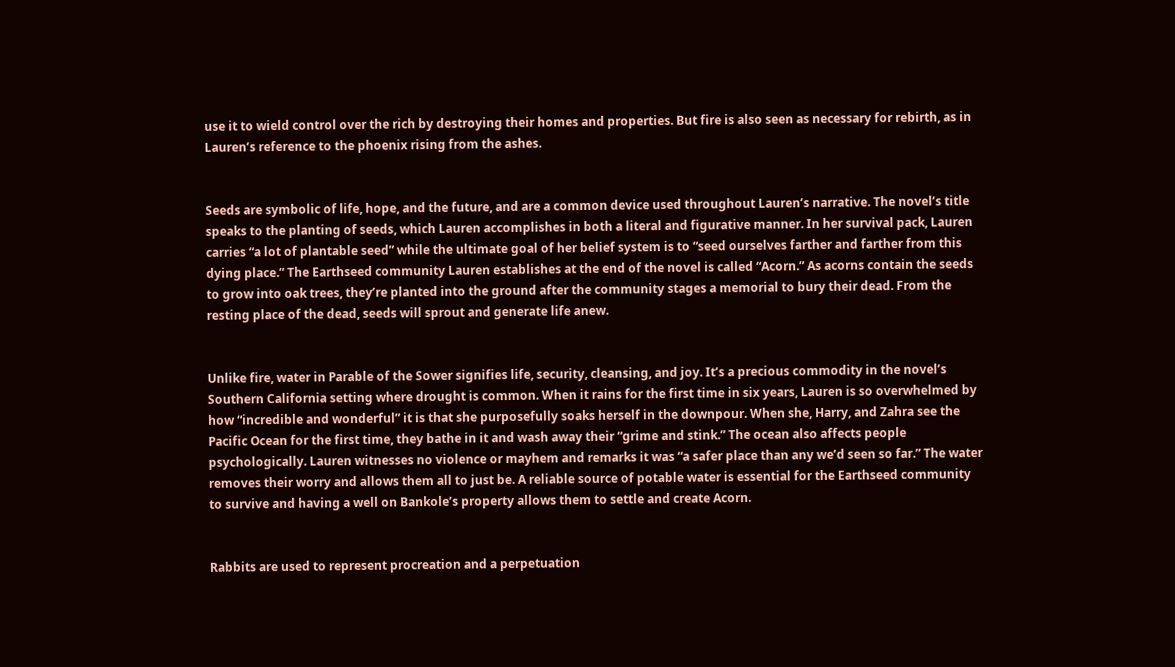use it to wield control over the rich by destroying their homes and properties. But fire is also seen as necessary for rebirth, as in Lauren’s reference to the phoenix rising from the ashes.


Seeds are symbolic of life, hope, and the future, and are a common device used throughout Lauren’s narrative. The novel’s title speaks to the planting of seeds, which Lauren accomplishes in both a literal and figurative manner. In her survival pack, Lauren carries “a lot of plantable seed” while the ultimate goal of her belief system is to “seed ourselves farther and farther from this dying place.” The Earthseed community Lauren establishes at the end of the novel is called “Acorn.” As acorns contain the seeds to grow into oak trees, they’re planted into the ground after the community stages a memorial to bury their dead. From the resting place of the dead, seeds will sprout and generate life anew.


Unlike fire, water in Parable of the Sower signifies life, security, cleansing, and joy. It’s a precious commodity in the novel’s Southern California setting where drought is common. When it rains for the first time in six years, Lauren is so overwhelmed by how “incredible and wonderful” it is that she purposefully soaks herself in the downpour. When she, Harry, and Zahra see the Pacific Ocean for the first time, they bathe in it and wash away their “grime and stink.” The ocean also affects people psychologically. Lauren witnesses no violence or mayhem and remarks it was “a safer place than any we’d seen so far.” The water removes their worry and allows them all to just be. A reliable source of potable water is essential for the Earthseed community to survive and having a well on Bankole’s property allows them to settle and create Acorn.


Rabbits are used to represent procreation and a perpetuation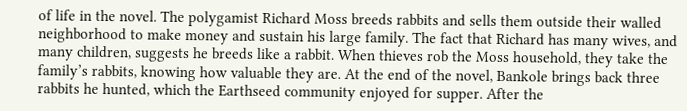of life in the novel. The polygamist Richard Moss breeds rabbits and sells them outside their walled neighborhood to make money and sustain his large family. The fact that Richard has many wives, and many children, suggests he breeds like a rabbit. When thieves rob the Moss household, they take the family’s rabbits, knowing how valuable they are. At the end of the novel, Bankole brings back three rabbits he hunted, which the Earthseed community enjoyed for supper. After the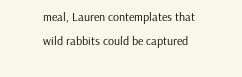meal, Lauren contemplates that wild rabbits could be captured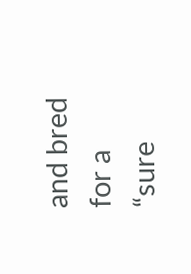and bred for a “sure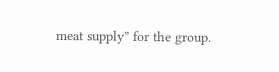meat supply” for the group.